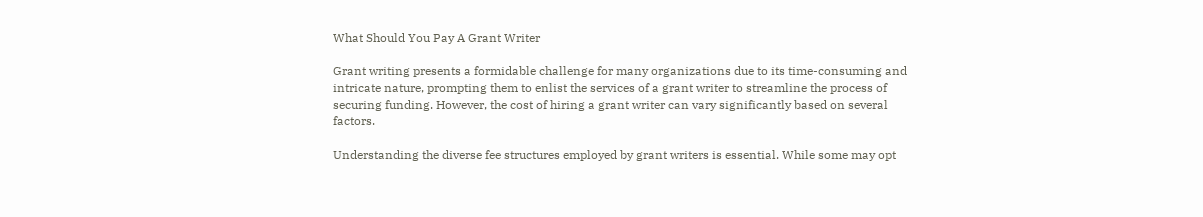What Should You Pay A Grant Writer

Grant writing presents a formidable challenge for many organizations due to its time-consuming and intricate nature, prompting them to enlist the services of a grant writer to streamline the process of securing funding. However, the cost of hiring a grant writer can vary significantly based on several factors.

Understanding the diverse fee structures employed by grant writers is essential. While some may opt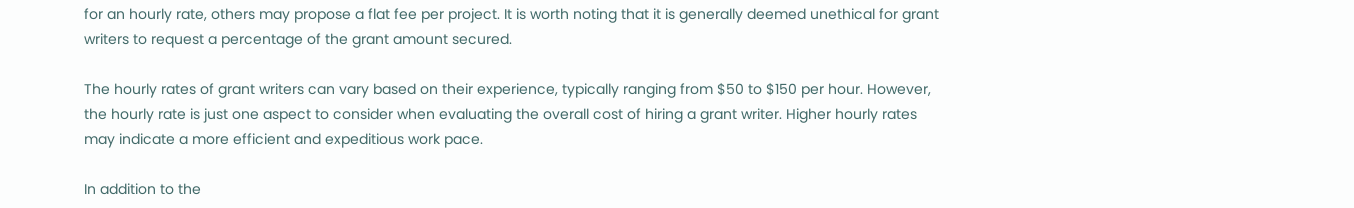for an hourly rate, others may propose a flat fee per project. It is worth noting that it is generally deemed unethical for grant writers to request a percentage of the grant amount secured.

The hourly rates of grant writers can vary based on their experience, typically ranging from $50 to $150 per hour. However, the hourly rate is just one aspect to consider when evaluating the overall cost of hiring a grant writer. Higher hourly rates may indicate a more efficient and expeditious work pace.

In addition to the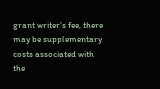grant writer’s fee, there may be supplementary costs associated with the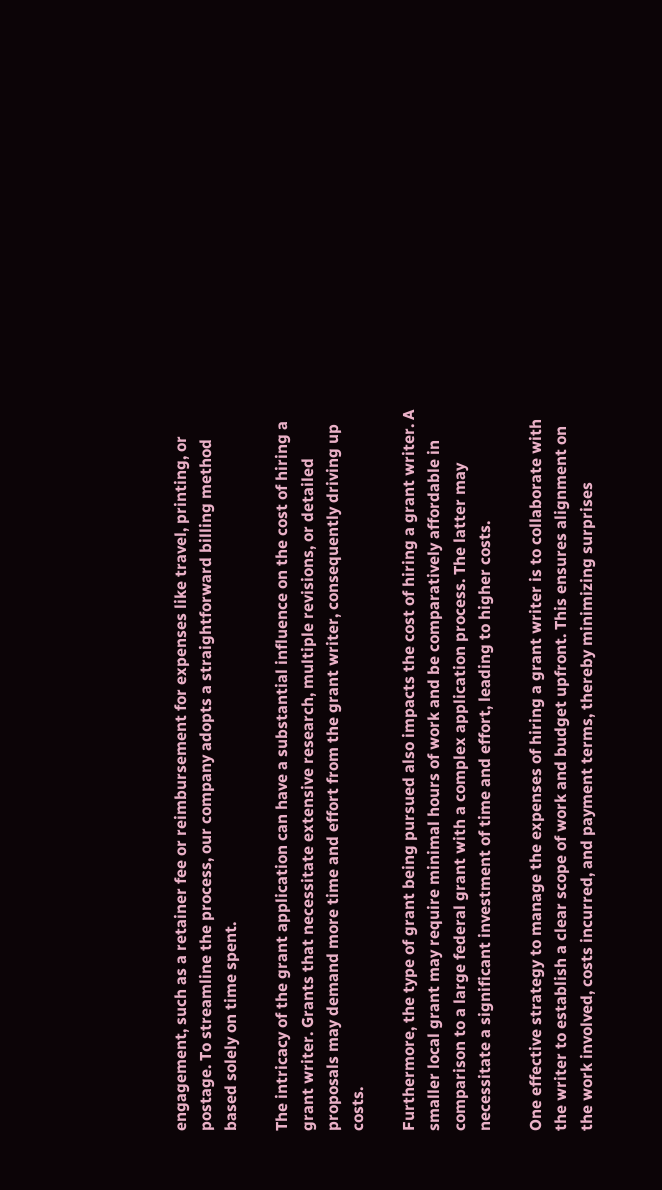engagement, such as a retainer fee or reimbursement for expenses like travel, printing, or postage. To streamline the process, our company adopts a straightforward billing method based solely on time spent.

The intricacy of the grant application can have a substantial influence on the cost of hiring a grant writer. Grants that necessitate extensive research, multiple revisions, or detailed proposals may demand more time and effort from the grant writer, consequently driving up costs.

Furthermore, the type of grant being pursued also impacts the cost of hiring a grant writer. A smaller local grant may require minimal hours of work and be comparatively affordable in comparison to a large federal grant with a complex application process. The latter may necessitate a significant investment of time and effort, leading to higher costs.

One effective strategy to manage the expenses of hiring a grant writer is to collaborate with the writer to establish a clear scope of work and budget upfront. This ensures alignment on the work involved, costs incurred, and payment terms, thereby minimizing surprises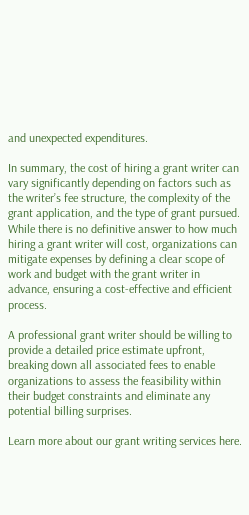and unexpected expenditures.

In summary, the cost of hiring a grant writer can vary significantly depending on factors such as the writer’s fee structure, the complexity of the grant application, and the type of grant pursued. While there is no definitive answer to how much hiring a grant writer will cost, organizations can mitigate expenses by defining a clear scope of work and budget with the grant writer in advance, ensuring a cost-effective and efficient process.

A professional grant writer should be willing to provide a detailed price estimate upfront, breaking down all associated fees to enable organizations to assess the feasibility within their budget constraints and eliminate any potential billing surprises.

Learn more about our grant writing services here.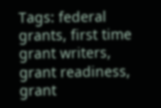Tags: federal grants, first time grant writers, grant readiness, grant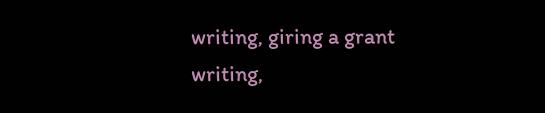writing, giring a grant writing,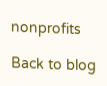nonprofits

Back to blog